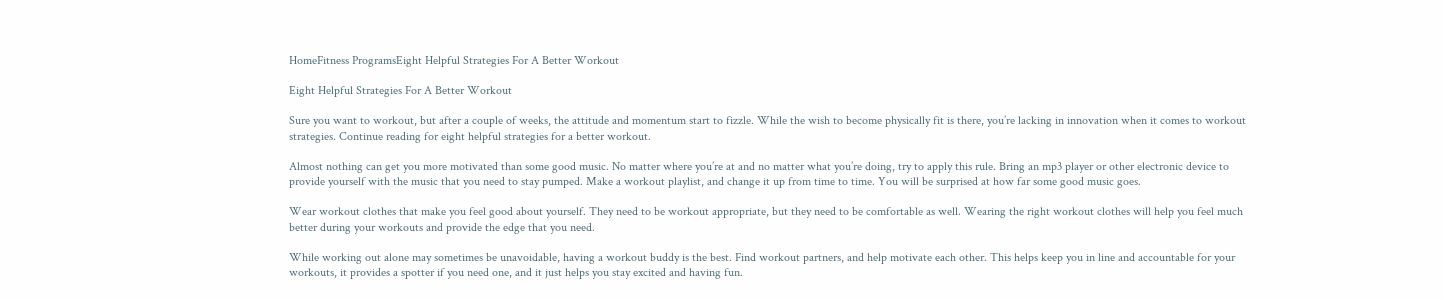HomeFitness ProgramsEight Helpful Strategies For A Better Workout

Eight Helpful Strategies For A Better Workout

Sure you want to workout, but after a couple of weeks, the attitude and momentum start to fizzle. While the wish to become physically fit is there, you’re lacking in innovation when it comes to workout strategies. Continue reading for eight helpful strategies for a better workout.

Almost nothing can get you more motivated than some good music. No matter where you’re at and no matter what you’re doing, try to apply this rule. Bring an mp3 player or other electronic device to provide yourself with the music that you need to stay pumped. Make a workout playlist, and change it up from time to time. You will be surprised at how far some good music goes.

Wear workout clothes that make you feel good about yourself. They need to be workout appropriate, but they need to be comfortable as well. Wearing the right workout clothes will help you feel much better during your workouts and provide the edge that you need.

While working out alone may sometimes be unavoidable, having a workout buddy is the best. Find workout partners, and help motivate each other. This helps keep you in line and accountable for your workouts, it provides a spotter if you need one, and it just helps you stay excited and having fun.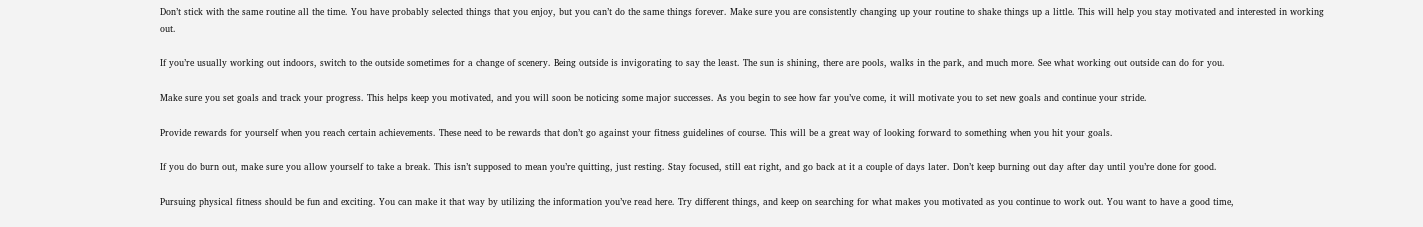Don’t stick with the same routine all the time. You have probably selected things that you enjoy, but you can’t do the same things forever. Make sure you are consistently changing up your routine to shake things up a little. This will help you stay motivated and interested in working out.

If you’re usually working out indoors, switch to the outside sometimes for a change of scenery. Being outside is invigorating to say the least. The sun is shining, there are pools, walks in the park, and much more. See what working out outside can do for you.

Make sure you set goals and track your progress. This helps keep you motivated, and you will soon be noticing some major successes. As you begin to see how far you’ve come, it will motivate you to set new goals and continue your stride.

Provide rewards for yourself when you reach certain achievements. These need to be rewards that don’t go against your fitness guidelines of course. This will be a great way of looking forward to something when you hit your goals.

If you do burn out, make sure you allow yourself to take a break. This isn’t supposed to mean you’re quitting, just resting. Stay focused, still eat right, and go back at it a couple of days later. Don’t keep burning out day after day until you’re done for good.

Pursuing physical fitness should be fun and exciting. You can make it that way by utilizing the information you’ve read here. Try different things, and keep on searching for what makes you motivated as you continue to work out. You want to have a good time,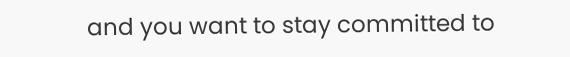and you want to stay committed to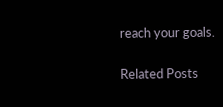reach your goals.

Related Posts